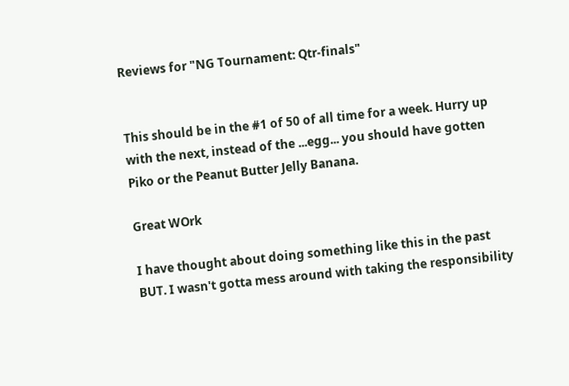Reviews for "NG Tournament: Qtr-finals"


This should be in the #1 of 50 of all time for a week. Hurry up with the next, instead of the ...egg... you should have gotten Piko or the Peanut Butter Jelly Banana.

Great WOrk

I have thought about doing something like this in the past BUT. I wasn't gotta mess around with taking the responsibility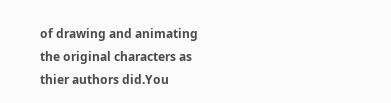of drawing and animating the original characters as thier authors did.You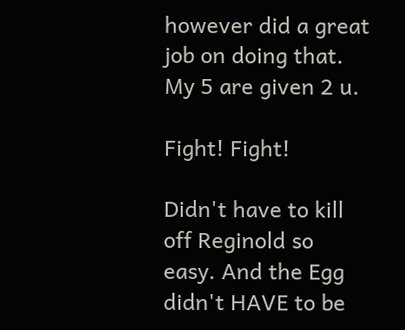however did a great job on doing that. My 5 are given 2 u.

Fight! Fight!

Didn't have to kill off Reginold so easy. And the Egg didn't HAVE to be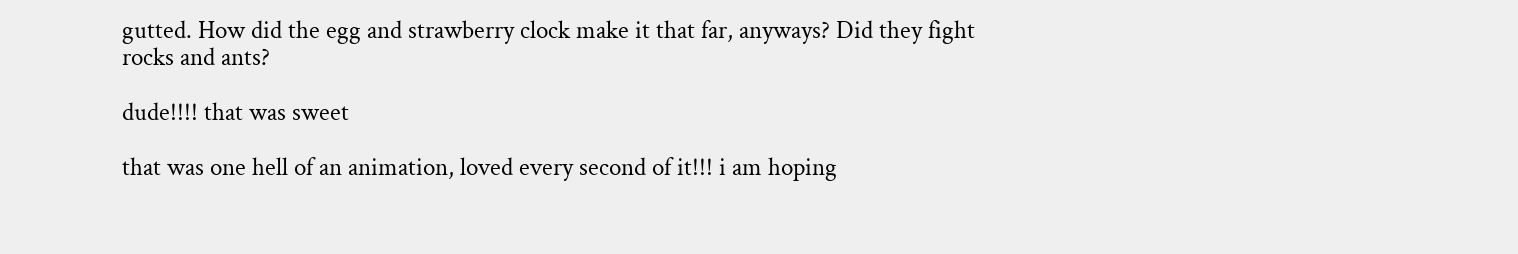gutted. How did the egg and strawberry clock make it that far, anyways? Did they fight rocks and ants?

dude!!!! that was sweet

that was one hell of an animation, loved every second of it!!! i am hoping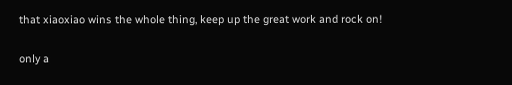that xiaoxiao wins the whole thing, keep up the great work and rock on!

only a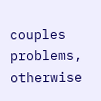couples problems, otherwise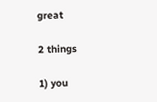great

2 things

1) you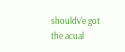shouldv'e got the acual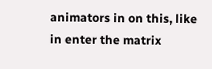animators in on this, like in enter the matrix